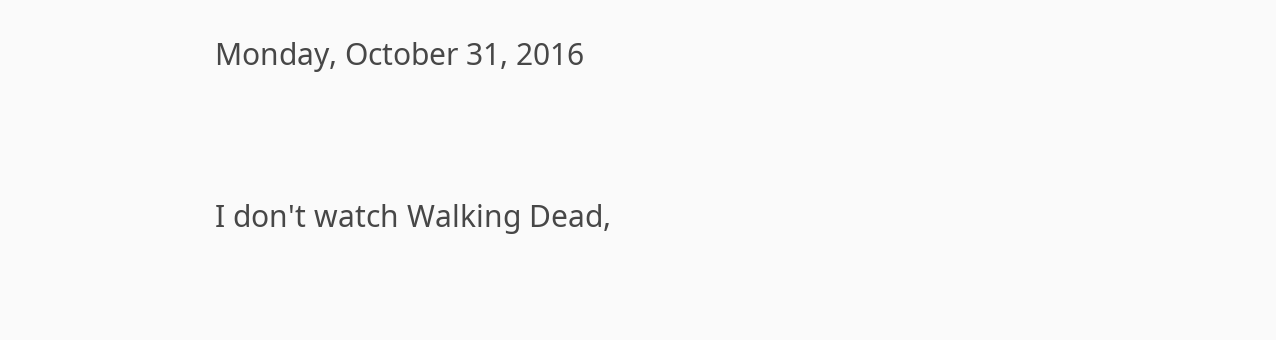Monday, October 31, 2016


I don't watch Walking Dead,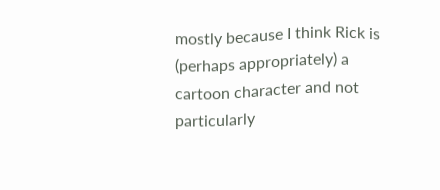mostly because I think Rick is (perhaps appropriately) a cartoon character and not particularly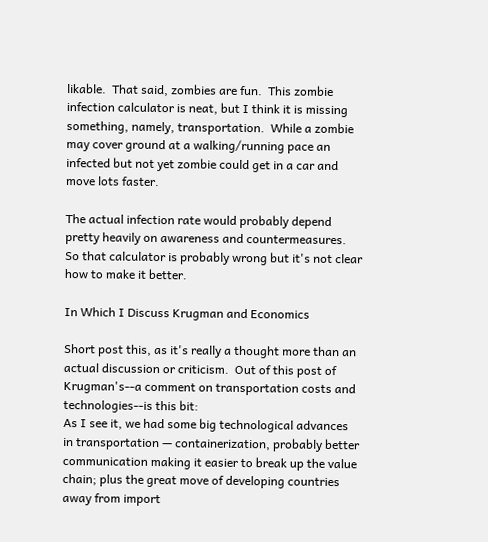likable.  That said, zombies are fun.  This zombie infection calculator is neat, but I think it is missing something, namely, transportation.  While a zombie may cover ground at a walking/running pace an infected but not yet zombie could get in a car and move lots faster.

The actual infection rate would probably depend pretty heavily on awareness and countermeasures.  So that calculator is probably wrong but it's not clear how to make it better.

In Which I Discuss Krugman and Economics

Short post this, as it's really a thought more than an actual discussion or criticism.  Out of this post of Krugman's--a comment on transportation costs and technologies--is this bit:
As I see it, we had some big technological advances in transportation — containerization, probably better communication making it easier to break up the value chain; plus the great move of developing countries away from import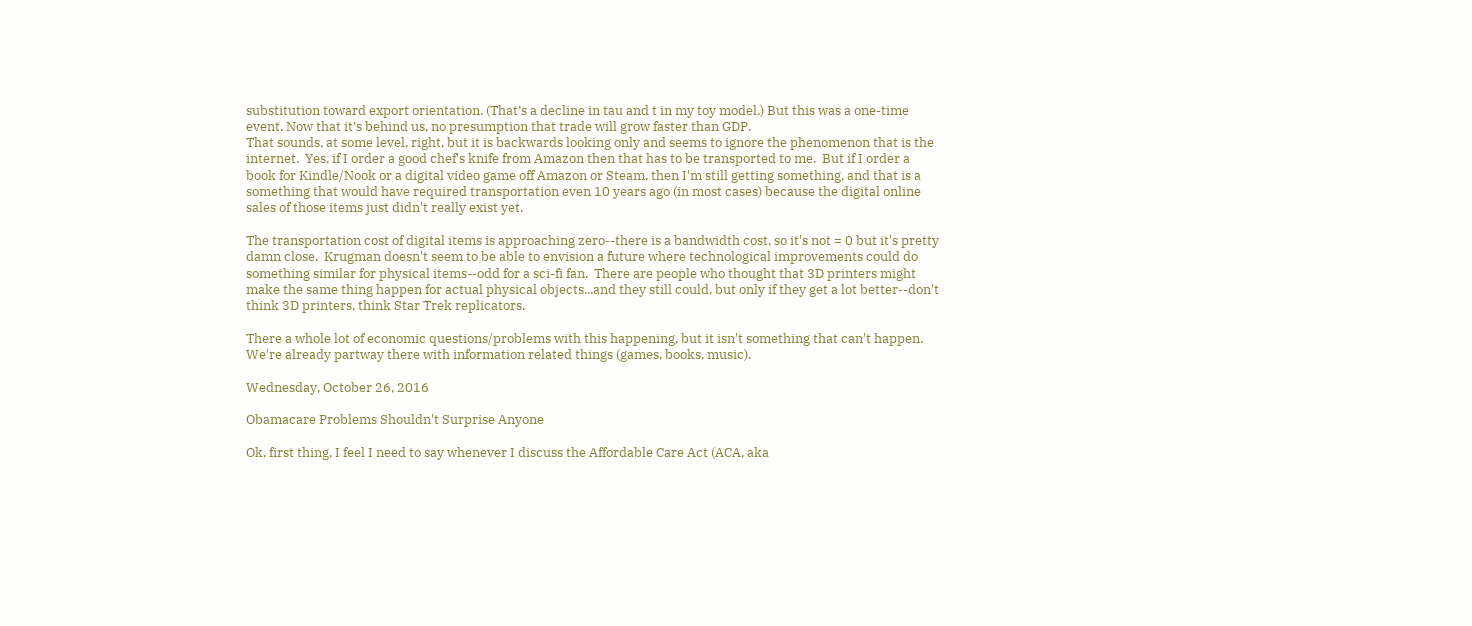substitution toward export orientation. (That’s a decline in tau and t in my toy model.) But this was a one-time event. Now that it’s behind us, no presumption that trade will grow faster than GDP.
That sounds, at some level, right, but it is backwards looking only and seems to ignore the phenomenon that is the internet.  Yes, if I order a good chef's knife from Amazon then that has to be transported to me.  But if I order a book for Kindle/Nook or a digital video game off Amazon or Steam, then I'm still getting something, and that is a something that would have required transportation even 10 years ago (in most cases) because the digital online sales of those items just didn't really exist yet.

The transportation cost of digital items is approaching zero--there is a bandwidth cost, so it's not = 0 but it's pretty damn close.  Krugman doesn't seem to be able to envision a future where technological improvements could do something similar for physical items--odd for a sci-fi fan.  There are people who thought that 3D printers might make the same thing happen for actual physical objects...and they still could, but only if they get a lot better--don't think 3D printers, think Star Trek replicators.

There a whole lot of economic questions/problems with this happening, but it isn't something that can't happen.  We're already partway there with information related things (games, books, music).

Wednesday, October 26, 2016

Obamacare Problems Shouldn't Surprise Anyone

Ok, first thing, I feel I need to say whenever I discuss the Affordable Care Act (ACA, aka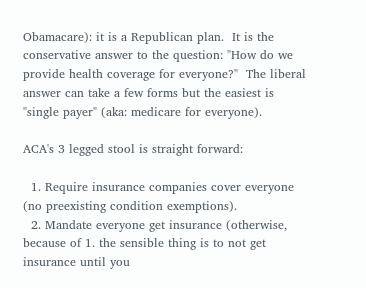Obamacare): it is a Republican plan.  It is the conservative answer to the question: "How do we provide health coverage for everyone?"  The liberal answer can take a few forms but the easiest is "single payer" (aka: medicare for everyone).

ACA's 3 legged stool is straight forward:

  1. Require insurance companies cover everyone (no preexisting condition exemptions).
  2. Mandate everyone get insurance (otherwise, because of 1. the sensible thing is to not get insurance until you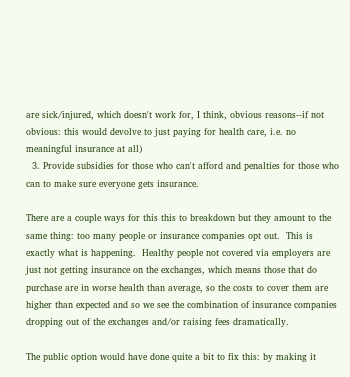are sick/injured, which doesn't work for, I think, obvious reasons--if not obvious: this would devolve to just paying for health care, i.e. no meaningful insurance at all)
  3. Provide subsidies for those who can't afford and penalties for those who can to make sure everyone gets insurance.

There are a couple ways for this this to breakdown but they amount to the same thing: too many people or insurance companies opt out.  This is exactly what is happening.  Healthy people not covered via employers are just not getting insurance on the exchanges, which means those that do purchase are in worse health than average, so the costs to cover them are higher than expected and so we see the combination of insurance companies dropping out of the exchanges and/or raising fees dramatically.

The public option would have done quite a bit to fix this: by making it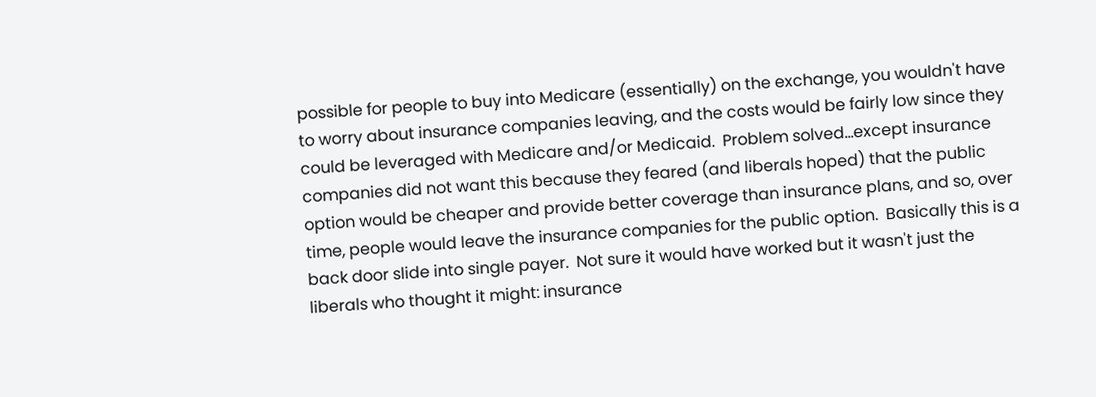possible for people to buy into Medicare (essentially) on the exchange, you wouldn't have to worry about insurance companies leaving, and the costs would be fairly low since they could be leveraged with Medicare and/or Medicaid.  Problem solved...except insurance companies did not want this because they feared (and liberals hoped) that the public option would be cheaper and provide better coverage than insurance plans, and so, over time, people would leave the insurance companies for the public option.  Basically this is a back door slide into single payer.  Not sure it would have worked but it wasn't just the liberals who thought it might: insurance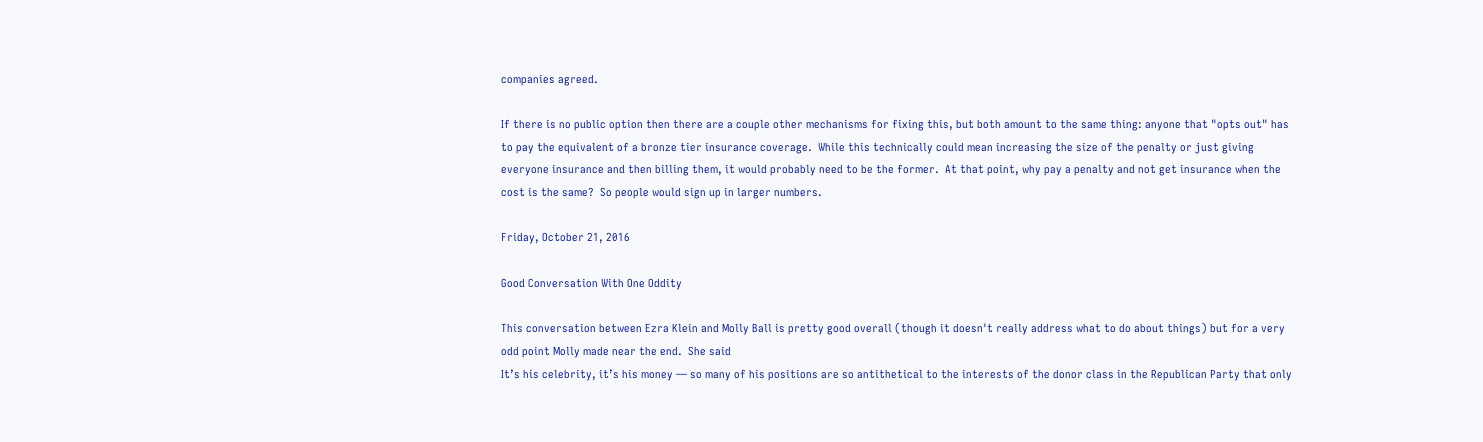companies agreed.

If there is no public option then there are a couple other mechanisms for fixing this, but both amount to the same thing: anyone that "opts out" has to pay the equivalent of a bronze tier insurance coverage.  While this technically could mean increasing the size of the penalty or just giving everyone insurance and then billing them, it would probably need to be the former.  At that point, why pay a penalty and not get insurance when the cost is the same?  So people would sign up in larger numbers.

Friday, October 21, 2016

Good Conversation With One Oddity

This conversation between Ezra Klein and Molly Ball is pretty good overall (though it doesn't really address what to do about things) but for a very odd point Molly made near the end.  She said
It’s his celebrity, it’s his money — so many of his positions are so antithetical to the interests of the donor class in the Republican Party that only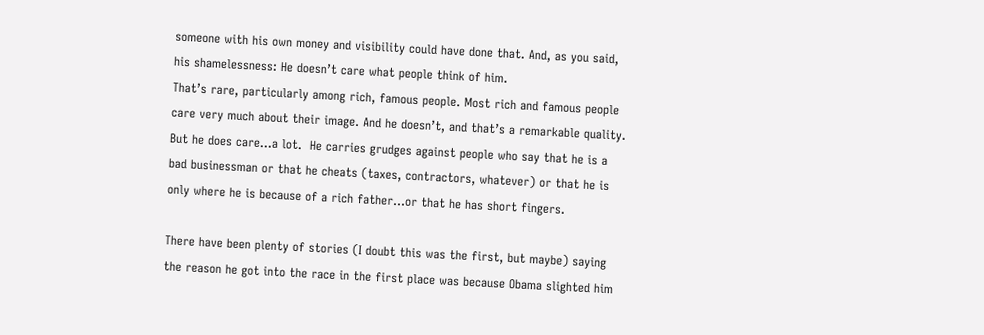someone with his own money and visibility could have done that. And, as you said, his shamelessness: He doesn’t care what people think of him.
That’s rare, particularly among rich, famous people. Most rich and famous people care very much about their image. And he doesn’t, and that’s a remarkable quality.
But he does care...a lot.  He carries grudges against people who say that he is a bad businessman or that he cheats (taxes, contractors, whatever) or that he is only where he is because of a rich father...or that he has short fingers.

There have been plenty of stories (I doubt this was the first, but maybe) saying the reason he got into the race in the first place was because Obama slighted him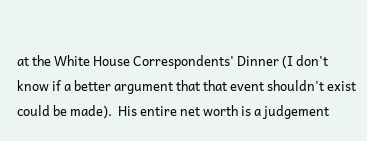at the White House Correspondents' Dinner (I don't know if a better argument that that event shouldn't exist could be made).  His entire net worth is a judgement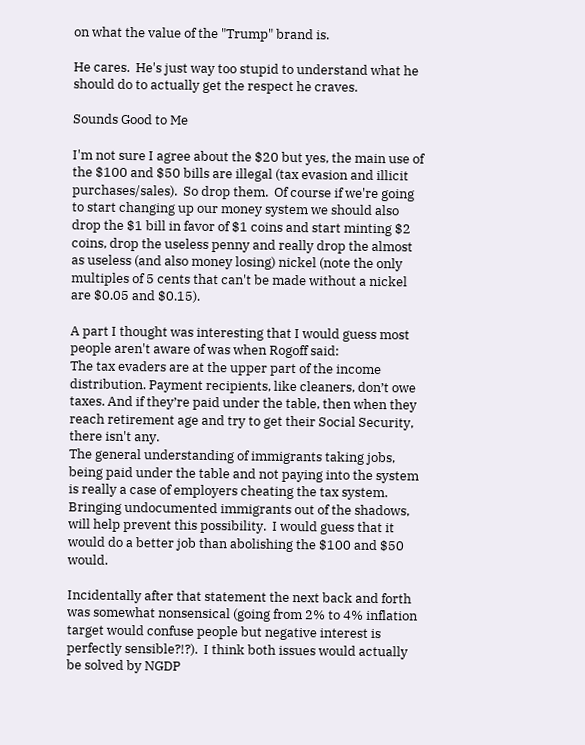on what the value of the "Trump" brand is.

He cares.  He's just way too stupid to understand what he should do to actually get the respect he craves.

Sounds Good to Me

I'm not sure I agree about the $20 but yes, the main use of the $100 and $50 bills are illegal (tax evasion and illicit purchases/sales).  So drop them.  Of course if we're going to start changing up our money system we should also drop the $1 bill in favor of $1 coins and start minting $2 coins, drop the useless penny and really drop the almost as useless (and also money losing) nickel (note the only multiples of 5 cents that can't be made without a nickel are $0.05 and $0.15).

A part I thought was interesting that I would guess most people aren't aware of was when Rogoff said:
The tax evaders are at the upper part of the income distribution. Payment recipients, like cleaners, don’t owe taxes. And if they’re paid under the table, then when they reach retirement age and try to get their Social Security, there isn't any.
The general understanding of immigrants taking jobs, being paid under the table and not paying into the system is really a case of employers cheating the tax system.  Bringing undocumented immigrants out of the shadows, will help prevent this possibility.  I would guess that it would do a better job than abolishing the $100 and $50 would.

Incidentally after that statement the next back and forth was somewhat nonsensical (going from 2% to 4% inflation target would confuse people but negative interest is perfectly sensible?!?).  I think both issues would actually be solved by NGDP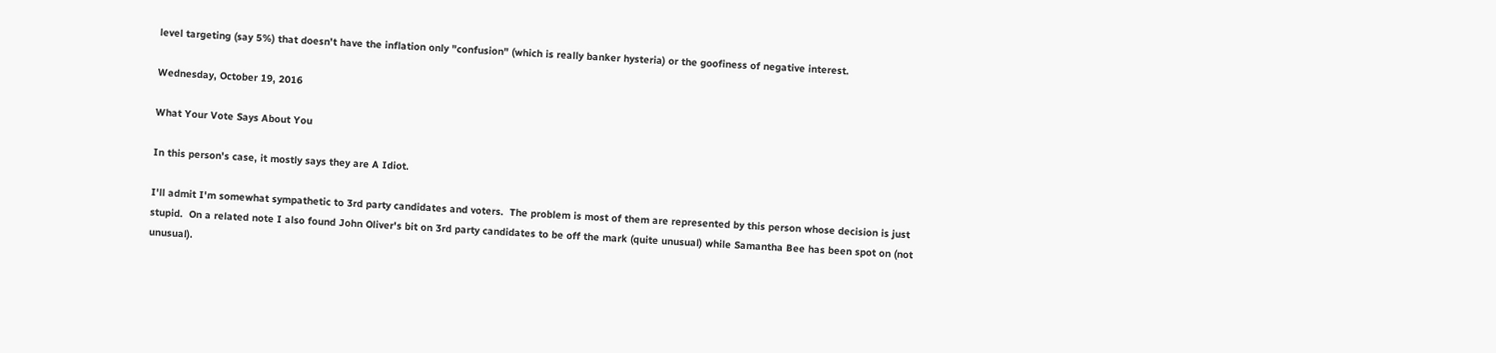level targeting (say 5%) that doesn't have the inflation only "confusion" (which is really banker hysteria) or the goofiness of negative interest.

Wednesday, October 19, 2016

What Your Vote Says About You

In this person's case, it mostly says they are A Idiot.

I'll admit I'm somewhat sympathetic to 3rd party candidates and voters.  The problem is most of them are represented by this person whose decision is just stupid.  On a related note I also found John Oliver's bit on 3rd party candidates to be off the mark (quite unusual) while Samantha Bee has been spot on (not unusual).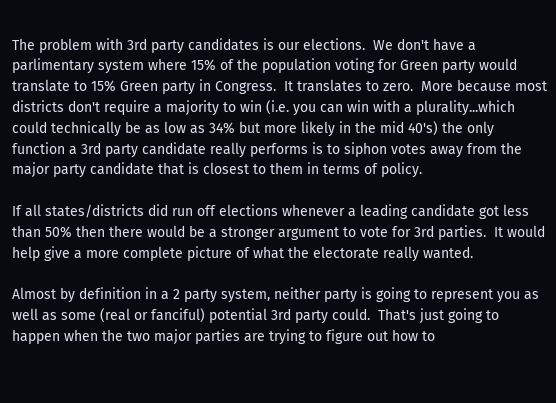The problem with 3rd party candidates is our elections.  We don't have a parlimentary system where 15% of the population voting for Green party would translate to 15% Green party in Congress.  It translates to zero.  More because most districts don't require a majority to win (i.e. you can win with a plurality...which could technically be as low as 34% but more likely in the mid 40's) the only function a 3rd party candidate really performs is to siphon votes away from the major party candidate that is closest to them in terms of policy.

If all states/districts did run off elections whenever a leading candidate got less than 50% then there would be a stronger argument to vote for 3rd parties.  It would help give a more complete picture of what the electorate really wanted.

Almost by definition in a 2 party system, neither party is going to represent you as well as some (real or fanciful) potential 3rd party could.  That's just going to happen when the two major parties are trying to figure out how to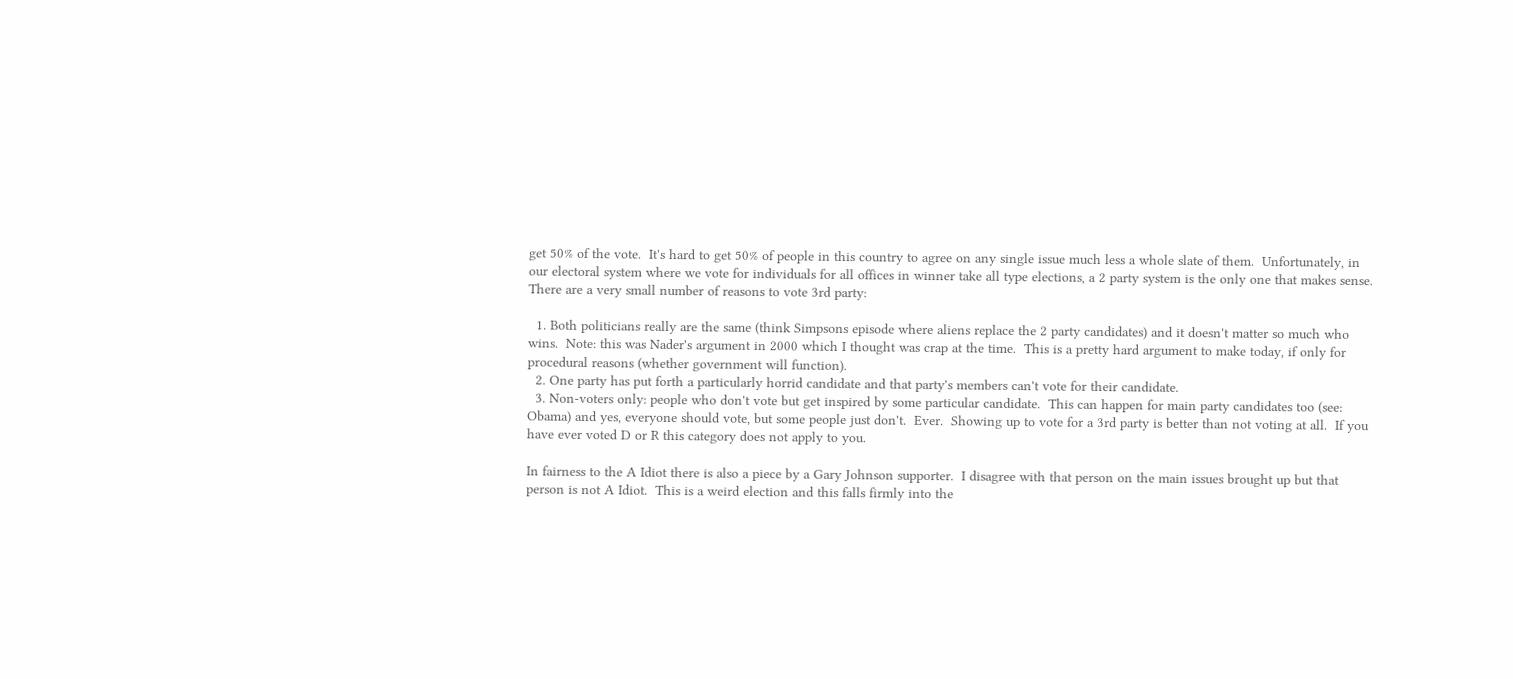get 50% of the vote.  It's hard to get 50% of people in this country to agree on any single issue much less a whole slate of them.  Unfortunately, in our electoral system where we vote for individuals for all offices in winner take all type elections, a 2 party system is the only one that makes sense.  There are a very small number of reasons to vote 3rd party:

  1. Both politicians really are the same (think Simpsons episode where aliens replace the 2 party candidates) and it doesn't matter so much who wins.  Note: this was Nader's argument in 2000 which I thought was crap at the time.  This is a pretty hard argument to make today, if only for procedural reasons (whether government will function).
  2. One party has put forth a particularly horrid candidate and that party's members can't vote for their candidate.
  3. Non-voters only: people who don't vote but get inspired by some particular candidate.  This can happen for main party candidates too (see: Obama) and yes, everyone should vote, but some people just don't.  Ever.  Showing up to vote for a 3rd party is better than not voting at all.  If you have ever voted D or R this category does not apply to you.

In fairness to the A Idiot there is also a piece by a Gary Johnson supporter.  I disagree with that person on the main issues brought up but that person is not A Idiot.  This is a weird election and this falls firmly into the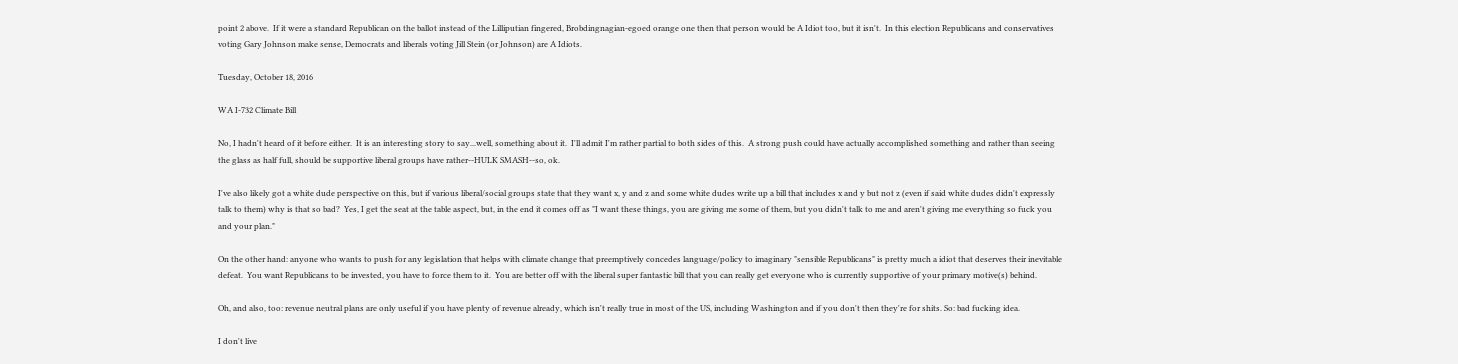point 2 above.  If it were a standard Republican on the ballot instead of the Lilliputian fingered, Brobdingnagian-egoed orange one then that person would be A Idiot too, but it isn't.  In this election Republicans and conservatives voting Gary Johnson make sense, Democrats and liberals voting Jill Stein (or Johnson) are A Idiots.

Tuesday, October 18, 2016

WA I-732 Climate Bill

No, I hadn't heard of it before either.  It is an interesting story to say...well, something about it.  I'll admit I'm rather partial to both sides of this.  A strong push could have actually accomplished something and rather than seeing the glass as half full, should be supportive liberal groups have rather--HULK SMASH--so, ok.

I've also likely got a white dude perspective on this, but if various liberal/social groups state that they want x, y and z and some white dudes write up a bill that includes x and y but not z (even if said white dudes didn't expressly talk to them) why is that so bad?  Yes, I get the seat at the table aspect, but, in the end it comes off as "I want these things, you are giving me some of them, but you didn't talk to me and aren't giving me everything so fuck you and your plan."

On the other hand: anyone who wants to push for any legislation that helps with climate change that preemptively concedes language/policy to imaginary "sensible Republicans" is pretty much a idiot that deserves their inevitable defeat.  You want Republicans to be invested, you have to force them to it.  You are better off with the liberal super fantastic bill that you can really get everyone who is currently supportive of your primary motive(s) behind.

Oh, and also, too: revenue neutral plans are only useful if you have plenty of revenue already, which isn't really true in most of the US, including Washington and if you don't then they're for shits. So: bad fucking idea.

I don't live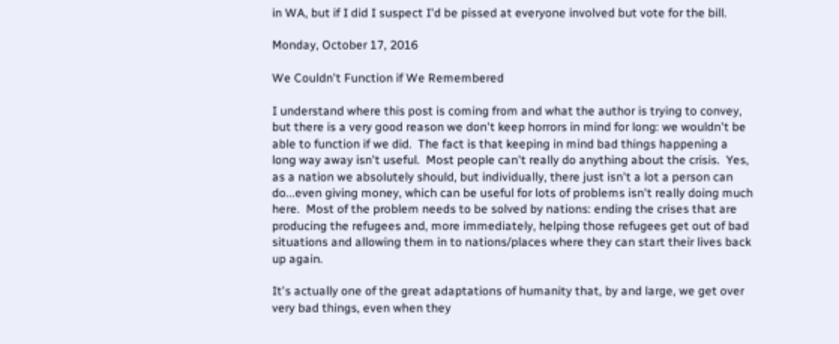in WA, but if I did I suspect I'd be pissed at everyone involved but vote for the bill.

Monday, October 17, 2016

We Couldn't Function if We Remembered

I understand where this post is coming from and what the author is trying to convey, but there is a very good reason we don't keep horrors in mind for long: we wouldn't be able to function if we did.  The fact is that keeping in mind bad things happening a long way away isn't useful.  Most people can't really do anything about the crisis.  Yes, as a nation we absolutely should, but individually, there just isn't a lot a person can do...even giving money, which can be useful for lots of problems isn't really doing much here.  Most of the problem needs to be solved by nations: ending the crises that are producing the refugees and, more immediately, helping those refugees get out of bad situations and allowing them in to nations/places where they can start their lives back up again.

It's actually one of the great adaptations of humanity that, by and large, we get over very bad things, even when they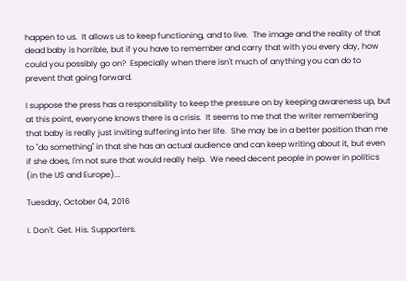happen to us.  It allows us to keep functioning, and to live.  The image and the reality of that dead baby is horrible, but if you have to remember and carry that with you every day, how could you possibly go on?  Especially when there isn't much of anything you can do to prevent that going forward.

I suppose the press has a responsibility to keep the pressure on by keeping awareness up, but at this point, everyone knows there is a crisis.  It seems to me that the writer remembering that baby is really just inviting suffering into her life.  She may be in a better position than me to "do something" in that she has an actual audience and can keep writing about it, but even if she does, I'm not sure that would really help.  We need decent people in power in politics (in the US and Europe)...

Tuesday, October 04, 2016

I. Don't. Get. His. Supporters.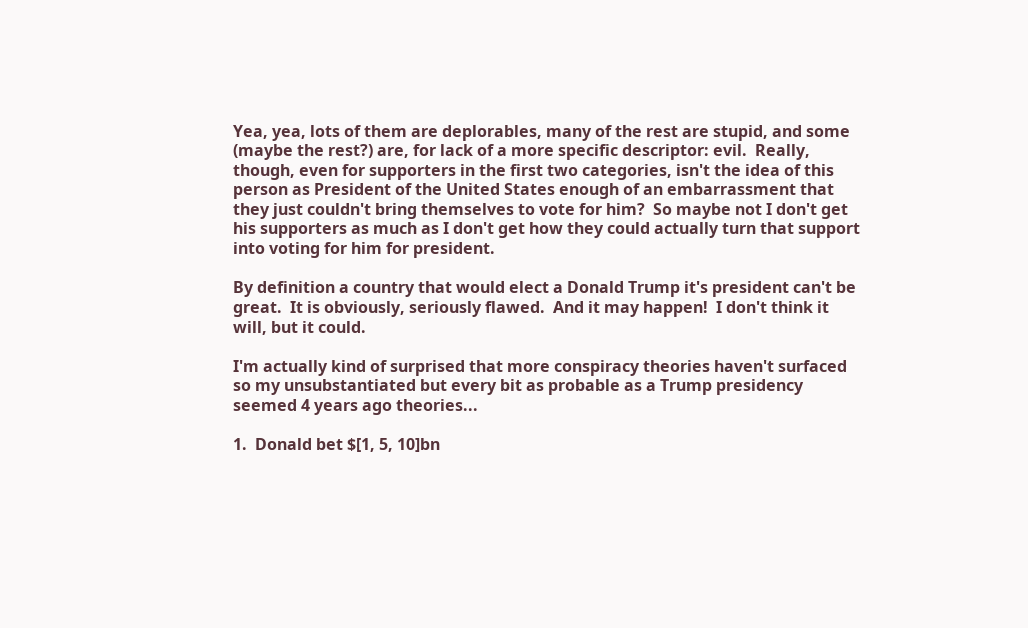Yea, yea, lots of them are deplorables, many of the rest are stupid, and some (maybe the rest?) are, for lack of a more specific descriptor: evil.  Really, though, even for supporters in the first two categories, isn't the idea of this person as President of the United States enough of an embarrassment that they just couldn't bring themselves to vote for him?  So maybe not I don't get his supporters as much as I don't get how they could actually turn that support into voting for him for president.

By definition a country that would elect a Donald Trump it's president can't be great.  It is obviously, seriously flawed.  And it may happen!  I don't think it will, but it could.

I'm actually kind of surprised that more conspiracy theories haven't surfaced so my unsubstantiated but every bit as probable as a Trump presidency seemed 4 years ago theories...

1.  Donald bet $[1, 5, 10]bn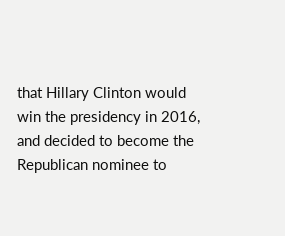that Hillary Clinton would win the presidency in 2016, and decided to become the Republican nominee to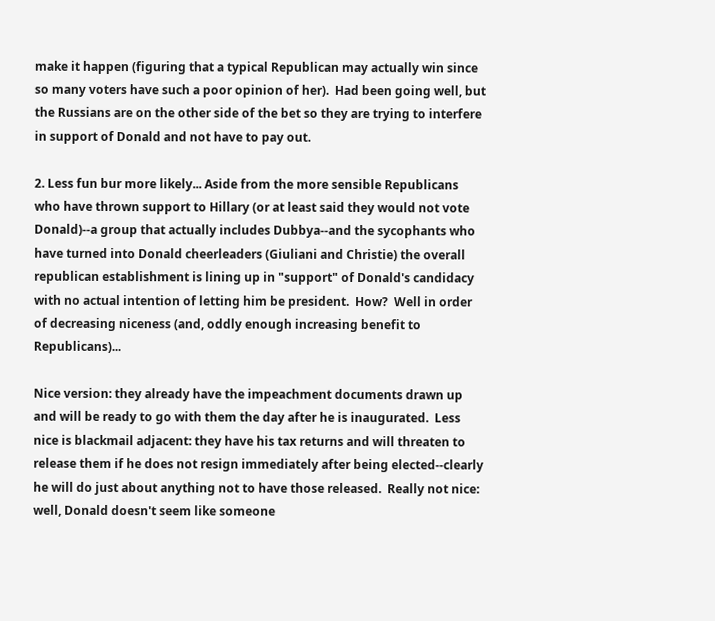make it happen (figuring that a typical Republican may actually win since so many voters have such a poor opinion of her).  Had been going well, but the Russians are on the other side of the bet so they are trying to interfere in support of Donald and not have to pay out.

2. Less fun bur more likely... Aside from the more sensible Republicans who have thrown support to Hillary (or at least said they would not vote Donald)--a group that actually includes Dubbya--and the sycophants who have turned into Donald cheerleaders (Giuliani and Christie) the overall republican establishment is lining up in "support" of Donald's candidacy with no actual intention of letting him be president.  How?  Well in order of decreasing niceness (and, oddly enough increasing benefit to Republicans)...

Nice version: they already have the impeachment documents drawn up and will be ready to go with them the day after he is inaugurated.  Less nice is blackmail adjacent: they have his tax returns and will threaten to release them if he does not resign immediately after being elected--clearly he will do just about anything not to have those released.  Really not nice: well, Donald doesn't seem like someone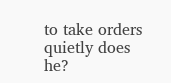to take orders quietly does he?